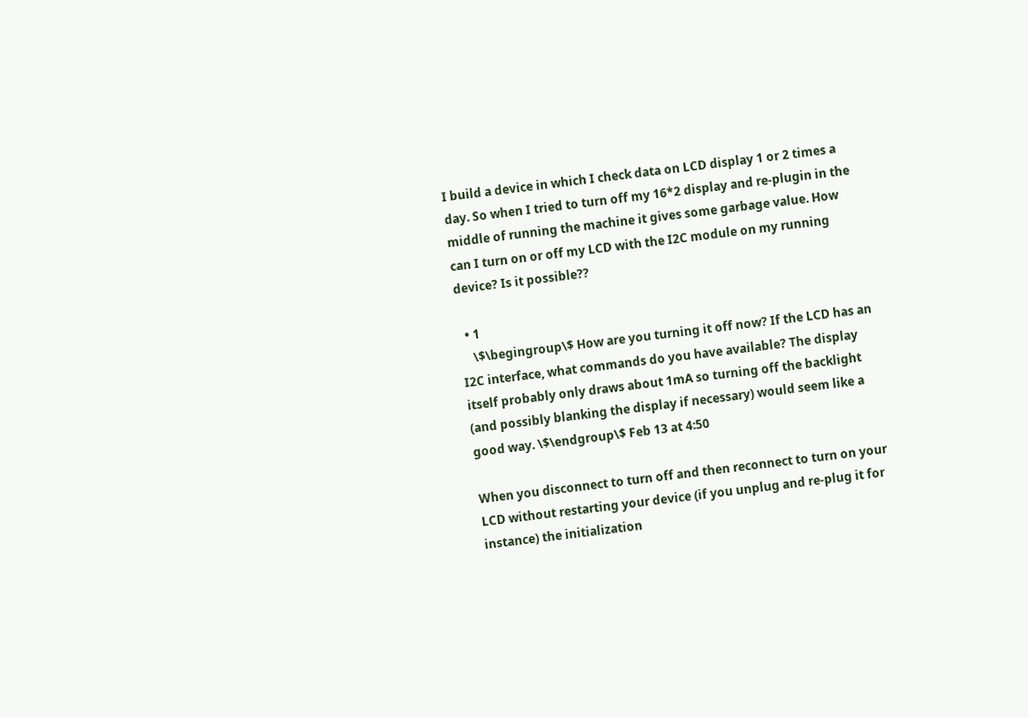I build a device in which I check data on LCD display 1 or 2 times a day. So when I tried to turn off my 16*2 display and re-plugin in the middle of running the machine it gives some garbage value. How can I turn on or off my LCD with the I2C module on my running device? Is it possible??

  • 1
    \$\begingroup\$ How are you turning it off now? If the LCD has an I2C interface, what commands do you have available? The display itself probably only draws about 1mA so turning off the backlight (and possibly blanking the display if necessary) would seem like a good way. \$\endgroup\$ Feb 13 at 4:50

When you disconnect to turn off and then reconnect to turn on your LCD without restarting your device (if you unplug and re-plug it for instance) the initialization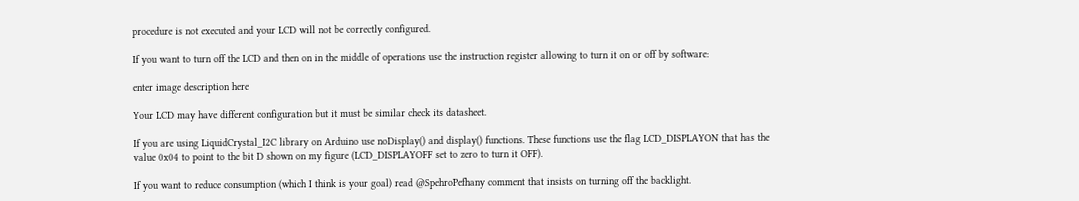procedure is not executed and your LCD will not be correctly configured.

If you want to turn off the LCD and then on in the middle of operations use the instruction register allowing to turn it on or off by software:

enter image description here

Your LCD may have different configuration but it must be similar check its datasheet.

If you are using LiquidCrystal_I2C library on Arduino use noDisplay() and display() functions. These functions use the flag LCD_DISPLAYON that has the value 0x04 to point to the bit D shown on my figure (LCD_DISPLAYOFF set to zero to turn it OFF).

If you want to reduce consumption (which I think is your goal) read @SpehroPefhany comment that insists on turning off the backlight.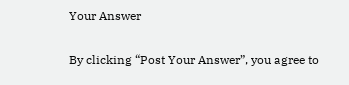Your Answer

By clicking “Post Your Answer”, you agree to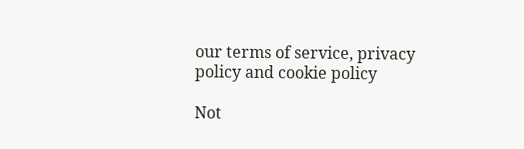our terms of service, privacy policy and cookie policy

Not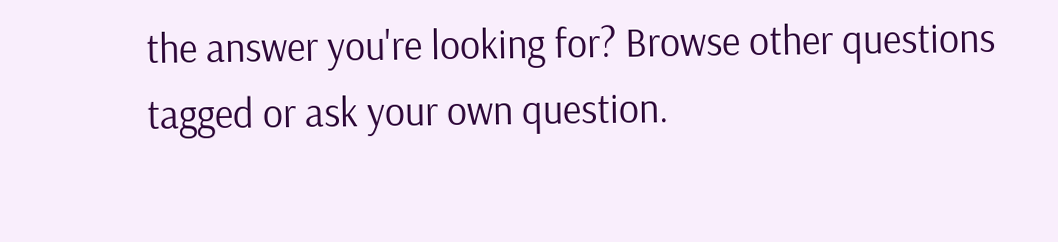the answer you're looking for? Browse other questions tagged or ask your own question.